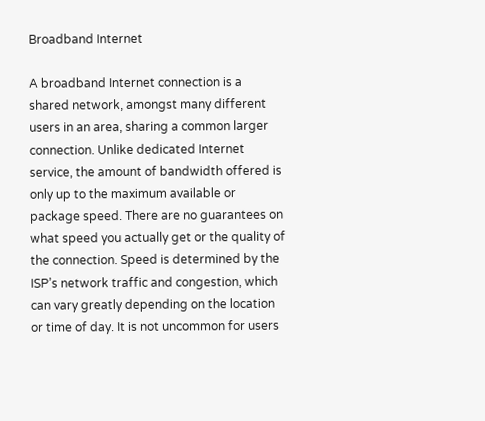Broadband Internet

A broadband Internet connection is a shared network, amongst many different users in an area, sharing a common larger connection. Unlike dedicated Internet service, the amount of bandwidth offered is only up to the maximum available or package speed. There are no guarantees on what speed you actually get or the quality of the connection. Speed is determined by the ISP’s network traffic and congestion, which can vary greatly depending on the location or time of day. It is not uncommon for users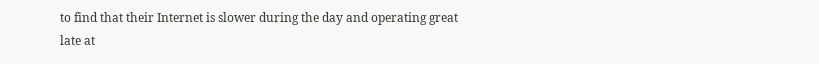to find that their Internet is slower during the day and operating great late at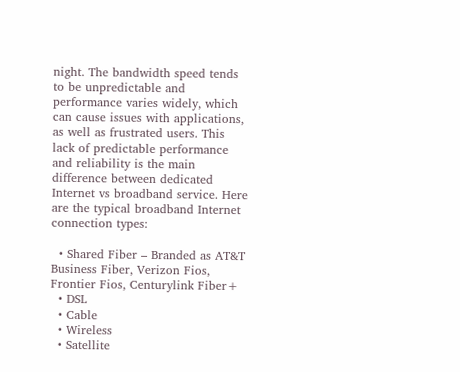night. The bandwidth speed tends to be unpredictable and performance varies widely, which can cause issues with applications, as well as frustrated users. This lack of predictable performance and reliability is the main difference between dedicated Internet vs broadband service. Here are the typical broadband Internet connection types:

  • Shared Fiber – Branded as AT&T Business Fiber, Verizon Fios, Frontier Fios, Centurylink Fiber+
  • DSL
  • Cable
  • Wireless
  • Satellite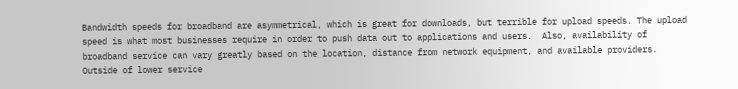Bandwidth speeds for broadband are asymmetrical, which is great for downloads, but terrible for upload speeds. The upload speed is what most businesses require in order to push data out to applications and users.  Also, availability of broadband service can vary greatly based on the location, distance from network equipment, and available providers. Outside of lower service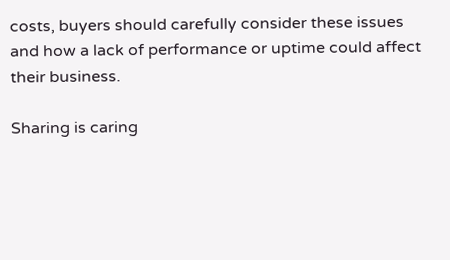costs, buyers should carefully consider these issues and how a lack of performance or uptime could affect their business.

Sharing is caring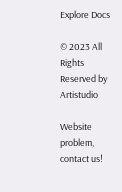Explore Docs

© 2023 All Rights Reserved by Artistudio

Website problem, contact us!